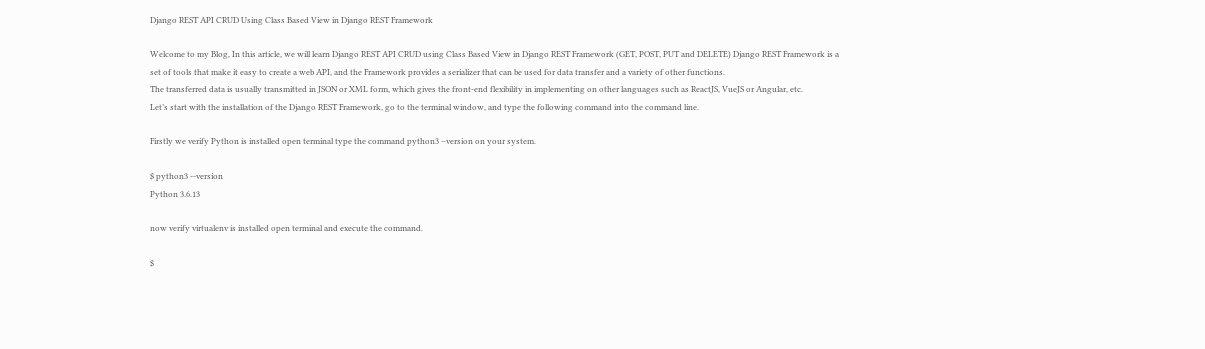Django REST API CRUD Using Class Based View in Django REST Framework

Welcome to my Blog, In this article, we will learn Django REST API CRUD using Class Based View in Django REST Framework (GET, POST, PUT and DELETE) Django REST Framework is a set of tools that make it easy to create a web API, and the Framework provides a serializer that can be used for data transfer and a variety of other functions.
The transferred data is usually transmitted in JSON or XML form, which gives the front-end flexibility in implementing on other languages such as ReactJS, VueJS or Angular, etc.
Let’s start with the installation of the Django REST Framework, go to the terminal window, and type the following command into the command line.

Firstly we verify Python is installed open terminal type the command python3 –version on your system.

$ python3 --version
Python 3.6.13

now verify virtualenv is installed open terminal and execute the command.

$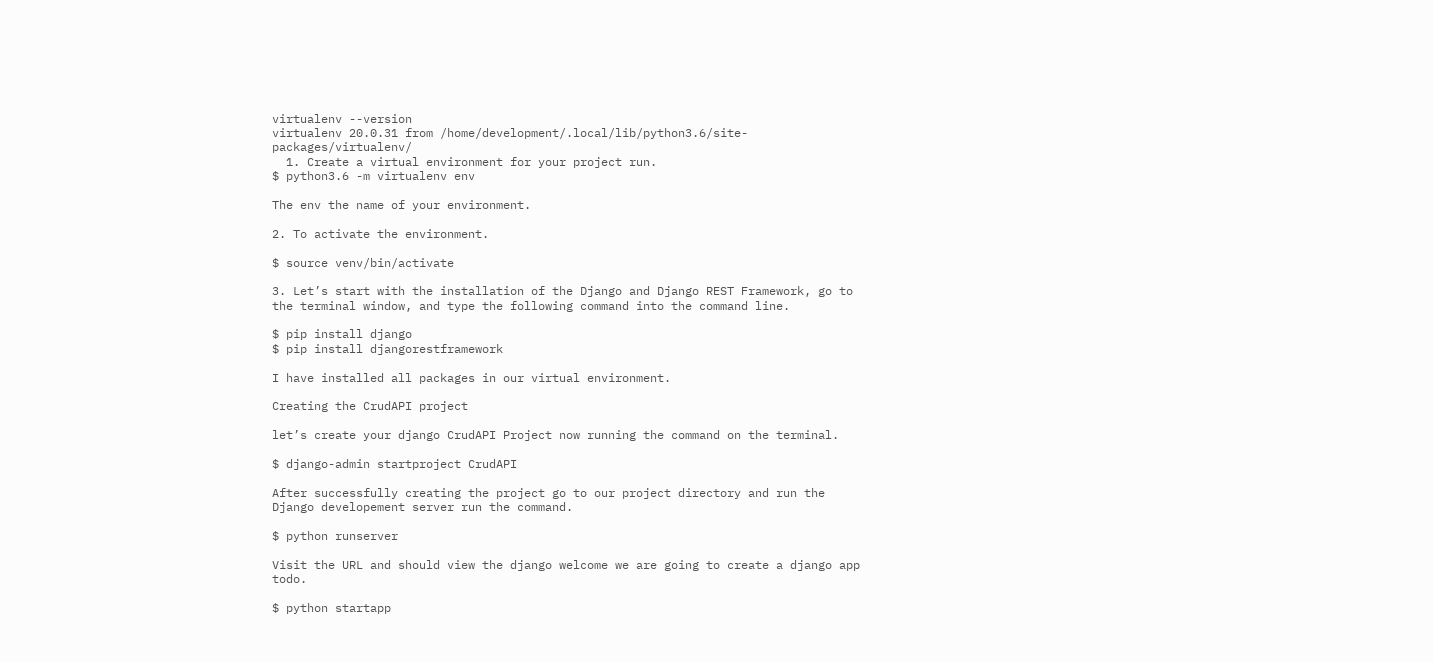virtualenv --version
virtualenv 20.0.31 from /home/development/.local/lib/python3.6/site-packages/virtualenv/
  1. Create a virtual environment for your project run.
$ python3.6 -m virtualenv env

The env the name of your environment.

2. To activate the environment.

$ source venv/bin/activate

3. Let’s start with the installation of the Django and Django REST Framework, go to the terminal window, and type the following command into the command line.

$ pip install django
$ pip install djangorestframework

I have installed all packages in our virtual environment.

Creating the CrudAPI project

let’s create your django CrudAPI Project now running the command on the terminal.

$ django-admin startproject CrudAPI

After successfully creating the project go to our project directory and run the Django developement server run the command.

$ python runserver

Visit the URL and should view the django welcome we are going to create a django app todo.

$ python startapp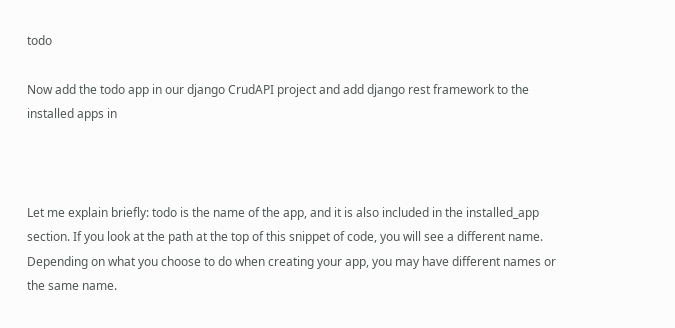todo

Now add the todo app in our django CrudAPI project and add django rest framework to the installed apps in



Let me explain briefly: todo is the name of the app, and it is also included in the installed_app section. If you look at the path at the top of this snippet of code, you will see a different name. Depending on what you choose to do when creating your app, you may have different names or the same name.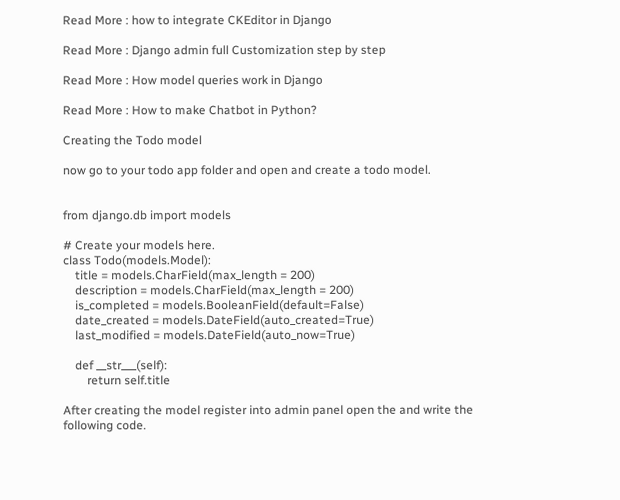Read More : how to integrate CKEditor in Django

Read More : Django admin full Customization step by step

Read More : How model queries work in Django

Read More : How to make Chatbot in Python?

Creating the Todo model

now go to your todo app folder and open and create a todo model.


from django.db import models

# Create your models here.
class Todo(models.Model):
    title = models.CharField(max_length = 200)
    description = models.CharField(max_length = 200)
    is_completed = models.BooleanField(default=False)
    date_created = models.DateField(auto_created=True)
    last_modified = models.DateField(auto_now=True)

    def __str___(self):
        return self.title

After creating the model register into admin panel open the and write the following code.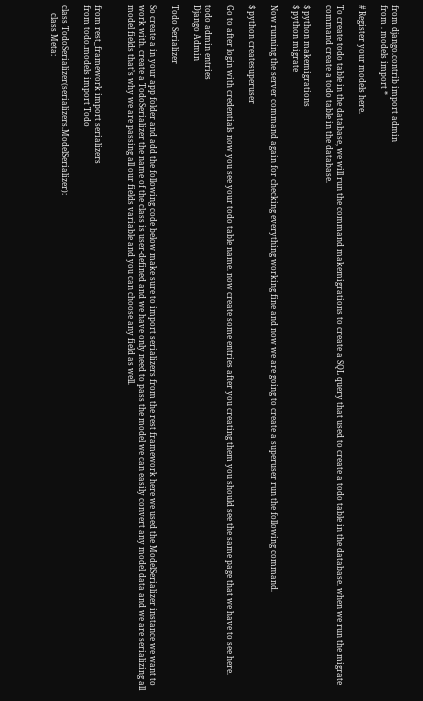from django.contrib import admin
from . models import *

# Register your models here.

To create todo table in the database, we will run the command makemigrations to create a SQL query that used to create a todo table in the database. when we run the migrate command create a todo table in the database.

$ python makemigrations
$ python migrate

Now running the server command again for checking everything working fine and now we are going to create a superuser run the following command.

$ python createsuperuser

Go to after login with credentials now you see your todo table name. now create some entries after you creating them you should see the same page that we have to see here.

todo admin entries
Django Admin

Todo Serializer

So create a in your app folder and add the following code below make sure to import serializers from the rest framework here we used the ModelSerializer instance we want to work with. create a TodoSerializer the name of the class is user-defined and we have only need to pass the model we can easily convert any model data and we are serializing all model fields that’s why we are passing all our fields variable and you can choose any field as well.


from rest_framework import serializers
from todo.models import Todo

class TodoSerializer(serializers.ModelSerializer):
    class Meta: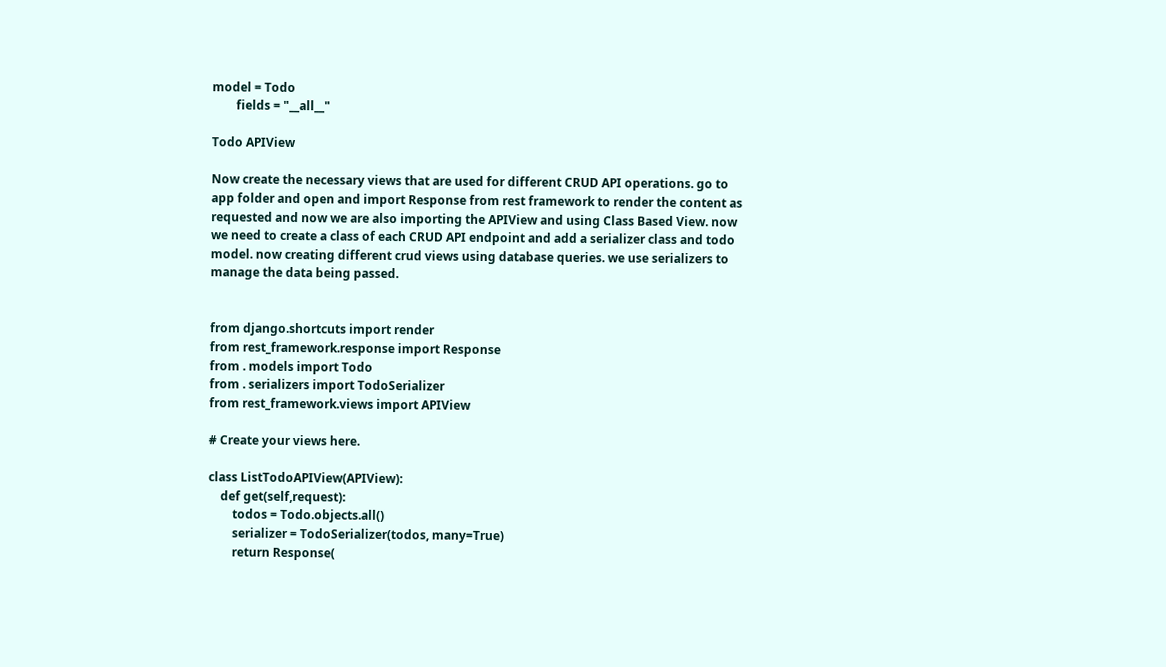model = Todo
        fields = "__all__"

Todo APIView

Now create the necessary views that are used for different CRUD API operations. go to app folder and open and import Response from rest framework to render the content as requested and now we are also importing the APIView and using Class Based View. now we need to create a class of each CRUD API endpoint and add a serializer class and todo model. now creating different crud views using database queries. we use serializers to manage the data being passed.


from django.shortcuts import render
from rest_framework.response import Response
from . models import Todo
from . serializers import TodoSerializer
from rest_framework.views import APIView

# Create your views here.

class ListTodoAPIView(APIView):
    def get(self,request):
        todos = Todo.objects.all()
        serializer = TodoSerializer(todos, many=True)
        return Response(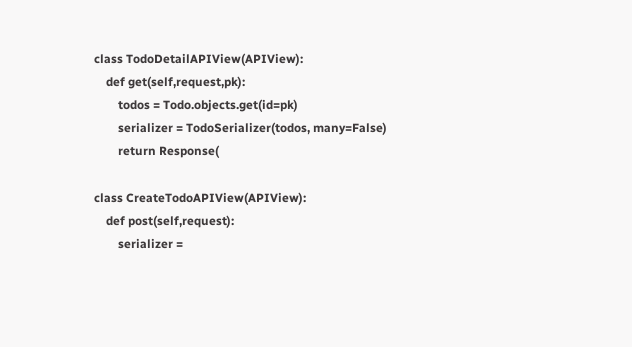class TodoDetailAPIView(APIView):
    def get(self,request,pk):
        todos = Todo.objects.get(id=pk)
        serializer = TodoSerializer(todos, many=False)
        return Response(

class CreateTodoAPIView(APIView):
    def post(self,request):
        serializer =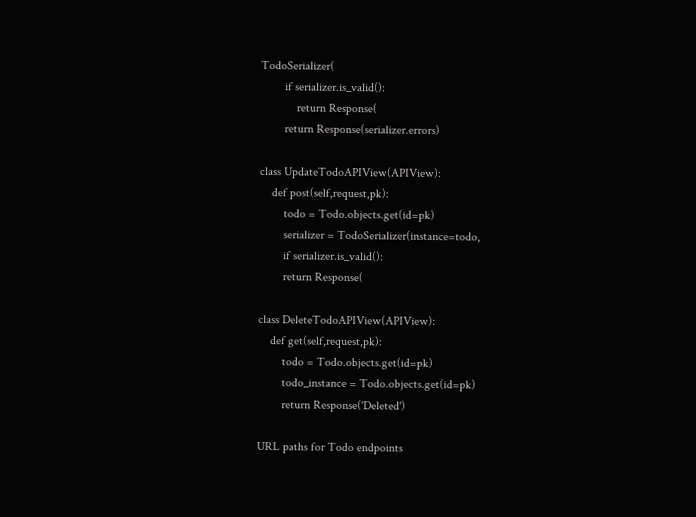TodoSerializer(
        if serializer.is_valid():
            return Response(
        return Response(serializer.errors)

class UpdateTodoAPIView(APIView):
    def post(self,request,pk):
        todo = Todo.objects.get(id=pk)
        serializer = TodoSerializer(instance=todo,
        if serializer.is_valid():
        return Response(

class DeleteTodoAPIView(APIView):
    def get(self,request,pk):
        todo = Todo.objects.get(id=pk)
        todo_instance = Todo.objects.get(id=pk)
        return Response('Deleted')

URL paths for Todo endpoints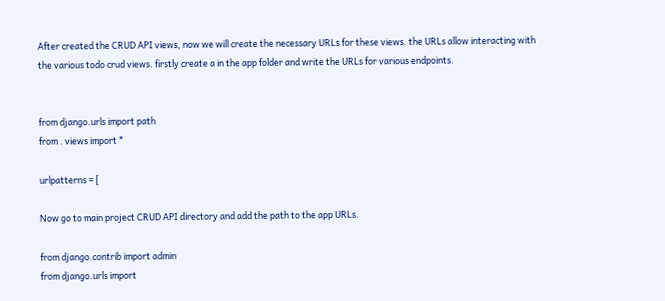After created the CRUD API views, now we will create the necessary URLs for these views. the URLs allow interacting with the various todo crud views. firstly create a in the app folder and write the URLs for various endpoints.


from django.urls import path
from . views import *

urlpatterns = [

Now go to main project CRUD API directory and add the path to the app URLs.

from django.contrib import admin
from django.urls import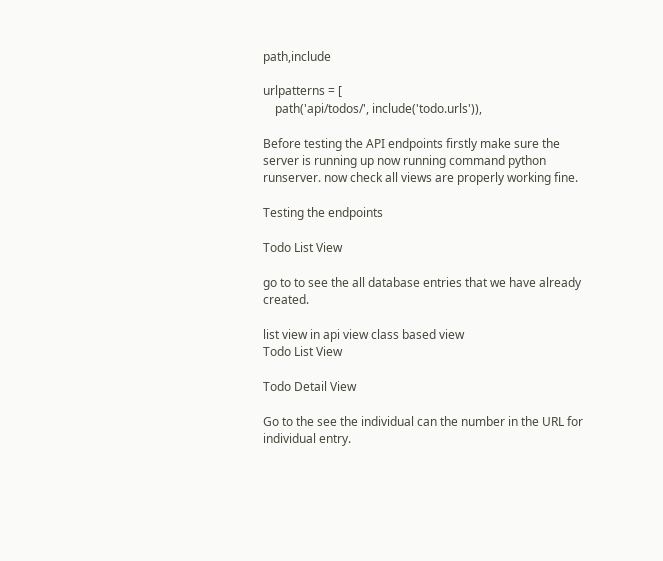path,include

urlpatterns = [
    path('api/todos/', include('todo.urls')),

Before testing the API endpoints firstly make sure the server is running up now running command python runserver. now check all views are properly working fine.

Testing the endpoints

Todo List View

go to to see the all database entries that we have already created.

list view in api view class based view
Todo List View

Todo Detail View

Go to the see the individual can the number in the URL for individual entry.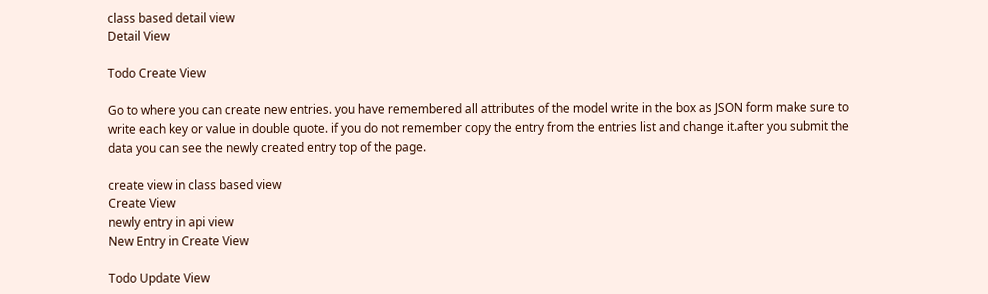class based detail view
Detail View

Todo Create View

Go to where you can create new entries. you have remembered all attributes of the model write in the box as JSON form make sure to write each key or value in double quote. if you do not remember copy the entry from the entries list and change it.after you submit the data you can see the newly created entry top of the page.

create view in class based view
Create View
newly entry in api view
New Entry in Create View

Todo Update View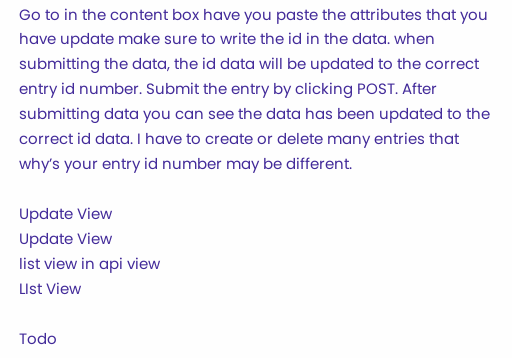Go to in the content box have you paste the attributes that you have update make sure to write the id in the data. when submitting the data, the id data will be updated to the correct entry id number. Submit the entry by clicking POST. After submitting data you can see the data has been updated to the correct id data. I have to create or delete many entries that why’s your entry id number may be different.

Update View
Update View
list view in api view
LIst View

Todo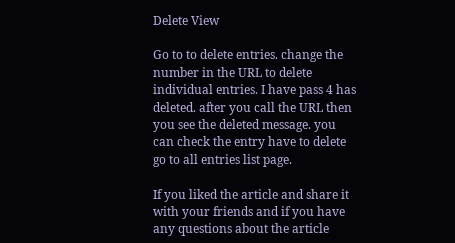Delete View

Go to to delete entries. change the number in the URL to delete individual entries. I have pass 4 has deleted. after you call the URL then you see the deleted message. you can check the entry have to delete go to all entries list page.

If you liked the article and share it with your friends and if you have any questions about the article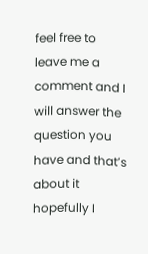feel free to leave me a comment and I will answer the question you have and that’s about it hopefully I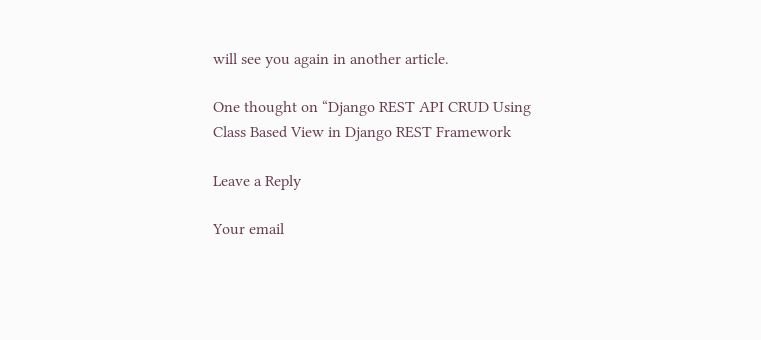will see you again in another article.

One thought on “Django REST API CRUD Using Class Based View in Django REST Framework

Leave a Reply

Your email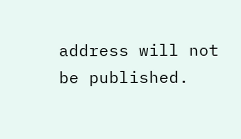address will not be published.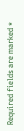Required fields are marked *